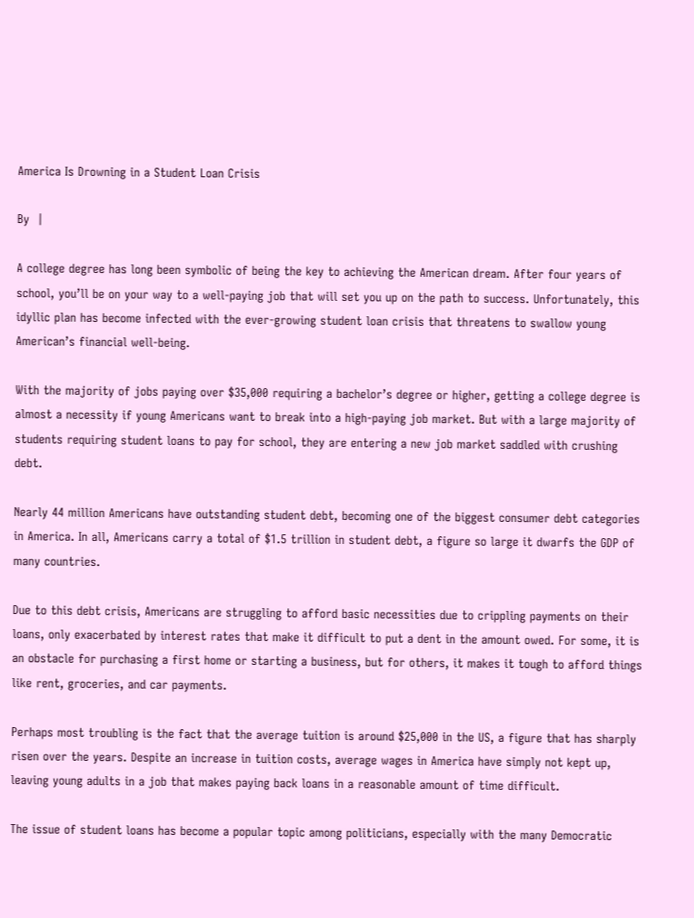America Is Drowning in a Student Loan Crisis

By  |

A college degree has long been symbolic of being the key to achieving the American dream. After four years of school, you’ll be on your way to a well-paying job that will set you up on the path to success. Unfortunately, this idyllic plan has become infected with the ever-growing student loan crisis that threatens to swallow young American’s financial well-being.

With the majority of jobs paying over $35,000 requiring a bachelor’s degree or higher, getting a college degree is almost a necessity if young Americans want to break into a high-paying job market. But with a large majority of students requiring student loans to pay for school, they are entering a new job market saddled with crushing debt.

Nearly 44 million Americans have outstanding student debt, becoming one of the biggest consumer debt categories in America. In all, Americans carry a total of $1.5 trillion in student debt, a figure so large it dwarfs the GDP of many countries.

Due to this debt crisis, Americans are struggling to afford basic necessities due to crippling payments on their loans, only exacerbated by interest rates that make it difficult to put a dent in the amount owed. For some, it is an obstacle for purchasing a first home or starting a business, but for others, it makes it tough to afford things like rent, groceries, and car payments.

Perhaps most troubling is the fact that the average tuition is around $25,000 in the US, a figure that has sharply risen over the years. Despite an increase in tuition costs, average wages in America have simply not kept up, leaving young adults in a job that makes paying back loans in a reasonable amount of time difficult.

The issue of student loans has become a popular topic among politicians, especially with the many Democratic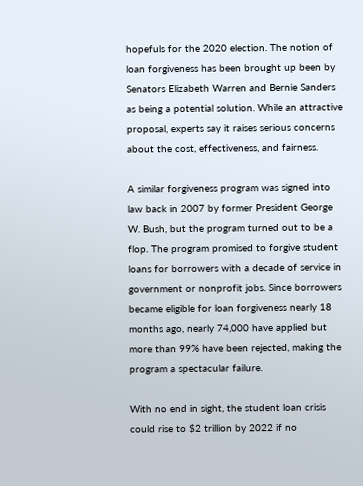hopefuls for the 2020 election. The notion of loan forgiveness has been brought up been by Senators Elizabeth Warren and Bernie Sanders as being a potential solution. While an attractive proposal, experts say it raises serious concerns about the cost, effectiveness, and fairness.

A similar forgiveness program was signed into law back in 2007 by former President George W. Bush, but the program turned out to be a flop. The program promised to forgive student loans for borrowers with a decade of service in government or nonprofit jobs. Since borrowers became eligible for loan forgiveness nearly 18 months ago, nearly 74,000 have applied but more than 99% have been rejected, making the program a spectacular failure.

With no end in sight, the student loan crisis could rise to $2 trillion by 2022 if no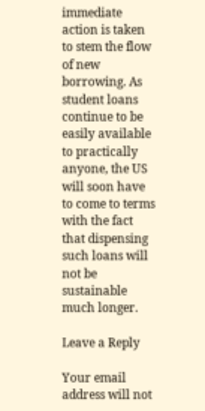immediate action is taken to stem the flow of new borrowing. As student loans continue to be easily available to practically anyone, the US will soon have to come to terms with the fact that dispensing such loans will not be sustainable much longer.

Leave a Reply

Your email address will not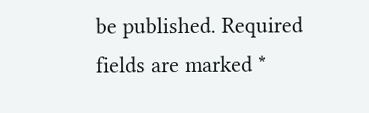be published. Required fields are marked *